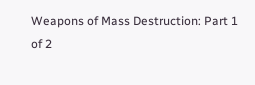Weapons of Mass Destruction: Part 1 of 2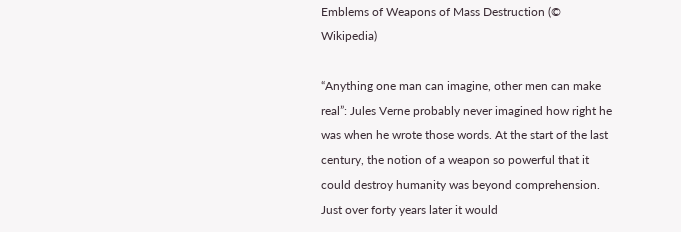Emblems of Weapons of Mass Destruction (© Wikipedia)

“Anything one man can imagine, other men can make real”: Jules Verne probably never imagined how right he was when he wrote those words. At the start of the last century, the notion of a weapon so powerful that it could destroy humanity was beyond comprehension. Just over forty years later it would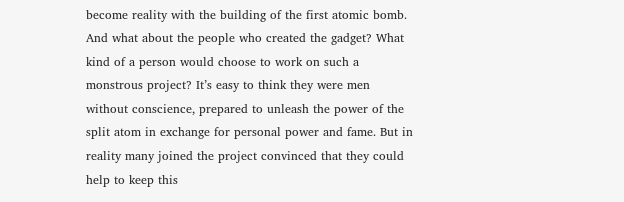become reality with the building of the first atomic bomb. And what about the people who created the gadget? What kind of a person would choose to work on such a monstrous project? It’s easy to think they were men without conscience, prepared to unleash the power of the split atom in exchange for personal power and fame. But in reality many joined the project convinced that they could help to keep this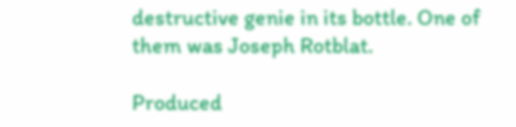destructive genie in its bottle. One of them was Joseph Rotblat.

Produced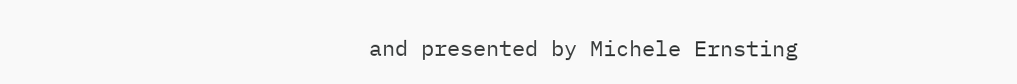and presented by Michele Ernsting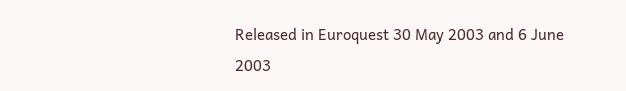Released in Euroquest 30 May 2003 and 6 June 2003